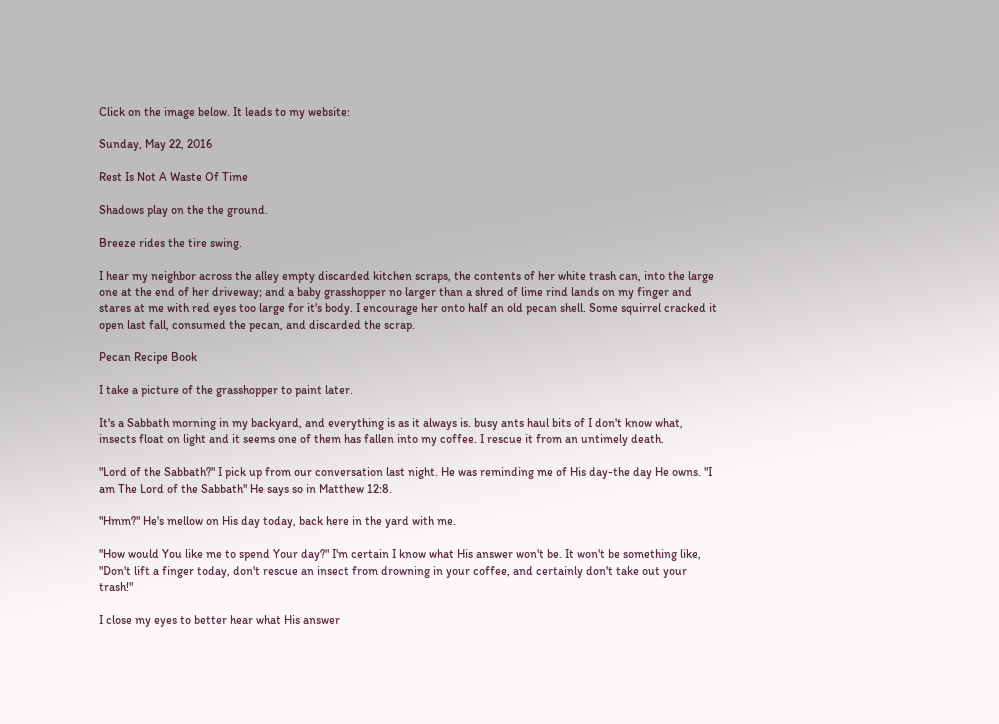Click on the image below. It leads to my website:

Sunday, May 22, 2016

Rest Is Not A Waste Of Time

Shadows play on the the ground.

Breeze rides the tire swing.

I hear my neighbor across the alley empty discarded kitchen scraps, the contents of her white trash can, into the large one at the end of her driveway; and a baby grasshopper no larger than a shred of lime rind lands on my finger and stares at me with red eyes too large for it's body. I encourage her onto half an old pecan shell. Some squirrel cracked it open last fall, consumed the pecan, and discarded the scrap.

Pecan Recipe Book

I take a picture of the grasshopper to paint later.

It's a Sabbath morning in my backyard, and everything is as it always is. busy ants haul bits of I don't know what, insects float on light and it seems one of them has fallen into my coffee. I rescue it from an untimely death.

"Lord of the Sabbath?" I pick up from our conversation last night. He was reminding me of His day-the day He owns. "I am The Lord of the Sabbath" He says so in Matthew 12:8.

"Hmm?" He's mellow on His day today, back here in the yard with me.

"How would You like me to spend Your day?" I'm certain I know what His answer won't be. It won't be something like, "Don't lift a finger today, don't rescue an insect from drowning in your coffee, and certainly don't take out your trash!"

I close my eyes to better hear what His answer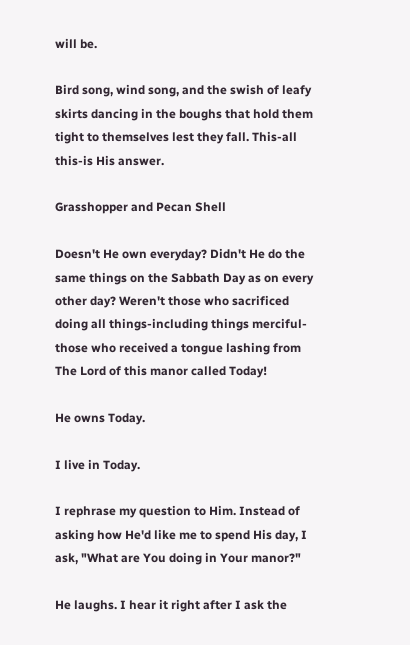will be.

Bird song, wind song, and the swish of leafy skirts dancing in the boughs that hold them tight to themselves lest they fall. This-all this-is His answer.

Grasshopper and Pecan Shell

Doesn't He own everyday? Didn't He do the same things on the Sabbath Day as on every other day? Weren't those who sacrificed doing all things-including things merciful-those who received a tongue lashing from The Lord of this manor called Today!

He owns Today.

I live in Today.

I rephrase my question to Him. Instead of asking how He'd like me to spend His day, I ask, "What are You doing in Your manor?"

He laughs. I hear it right after I ask the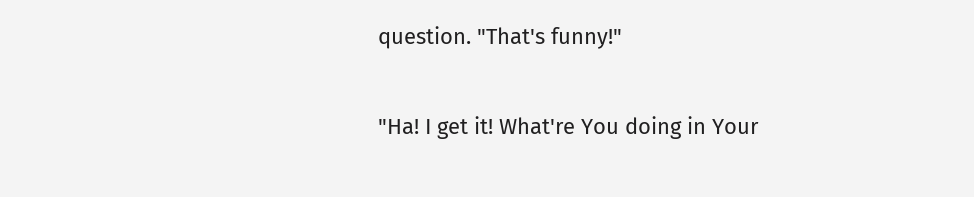question. "That's funny!"

"Ha! I get it! What're You doing in Your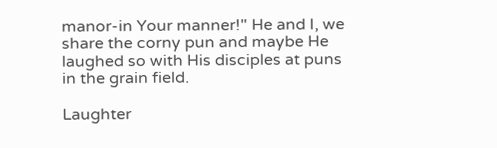manor-in Your manner!" He and I, we share the corny pun and maybe He laughed so with His disciples at puns in the grain field.

Laughter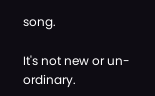song.

It's not new or un-ordinary.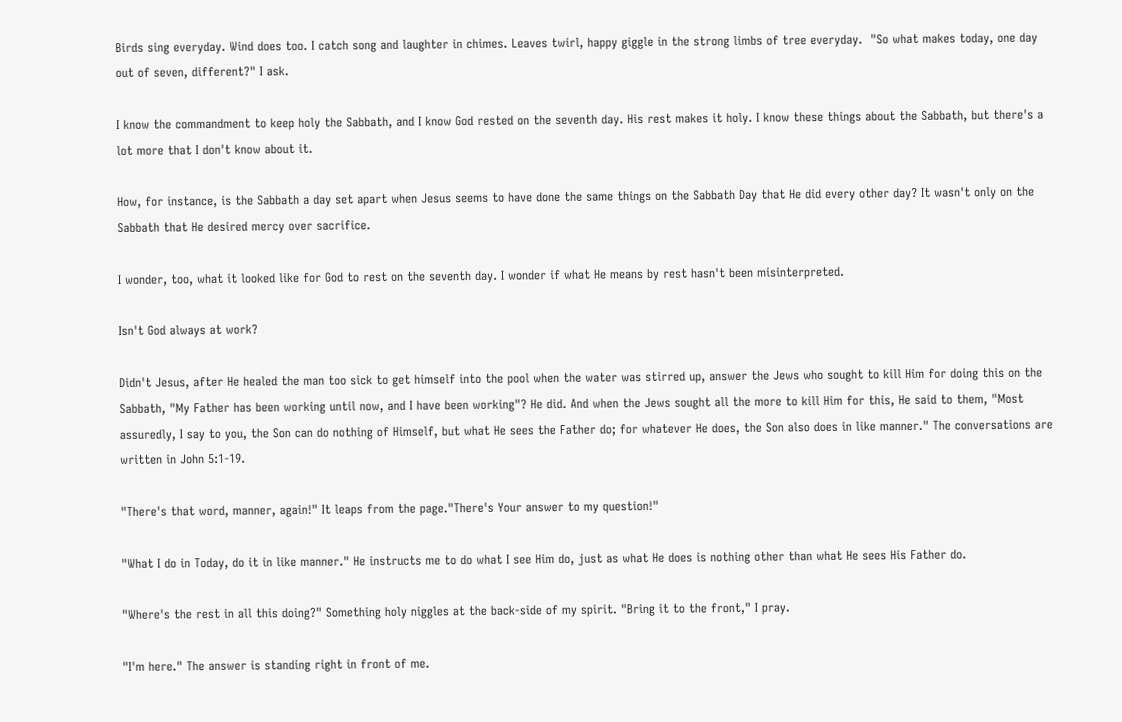Birds sing everyday. Wind does too. I catch song and laughter in chimes. Leaves twirl, happy giggle in the strong limbs of tree everyday.  "So what makes today, one day out of seven, different?" I ask.

I know the commandment to keep holy the Sabbath, and I know God rested on the seventh day. His rest makes it holy. I know these things about the Sabbath, but there's a lot more that I don't know about it.

How, for instance, is the Sabbath a day set apart when Jesus seems to have done the same things on the Sabbath Day that He did every other day? It wasn't only on the Sabbath that He desired mercy over sacrifice.

I wonder, too, what it looked like for God to rest on the seventh day. I wonder if what He means by rest hasn't been misinterpreted.

Isn't God always at work?

Didn't Jesus, after He healed the man too sick to get himself into the pool when the water was stirred up, answer the Jews who sought to kill Him for doing this on the Sabbath, "My Father has been working until now, and I have been working"? He did. And when the Jews sought all the more to kill Him for this, He said to them, "Most assuredly, I say to you, the Son can do nothing of Himself, but what He sees the Father do; for whatever He does, the Son also does in like manner." The conversations are written in John 5:1-19.

"There's that word, manner, again!" It leaps from the page."There's Your answer to my question!"

"What I do in Today, do it in like manner." He instructs me to do what I see Him do, just as what He does is nothing other than what He sees His Father do.

"Where's the rest in all this doing?" Something holy niggles at the back-side of my spirit. "Bring it to the front," I pray.

"I'm here." The answer is standing right in front of me.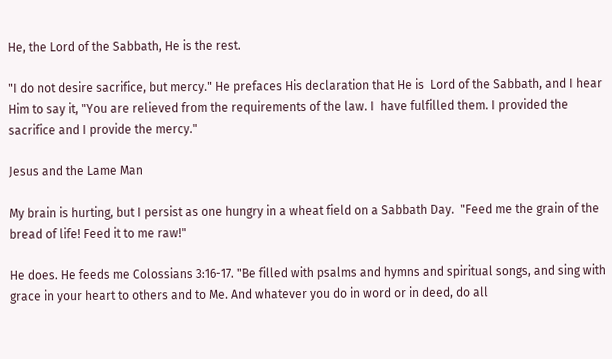He, the Lord of the Sabbath, He is the rest.

"I do not desire sacrifice, but mercy." He prefaces His declaration that He is  Lord of the Sabbath, and I hear Him to say it, "You are relieved from the requirements of the law. I  have fulfilled them. I provided the sacrifice and I provide the mercy."

Jesus and the Lame Man

My brain is hurting, but I persist as one hungry in a wheat field on a Sabbath Day.  "Feed me the grain of the bread of life! Feed it to me raw!"

He does. He feeds me Colossians 3:16-17. "Be filled with psalms and hymns and spiritual songs, and sing with grace in your heart to others and to Me. And whatever you do in word or in deed, do all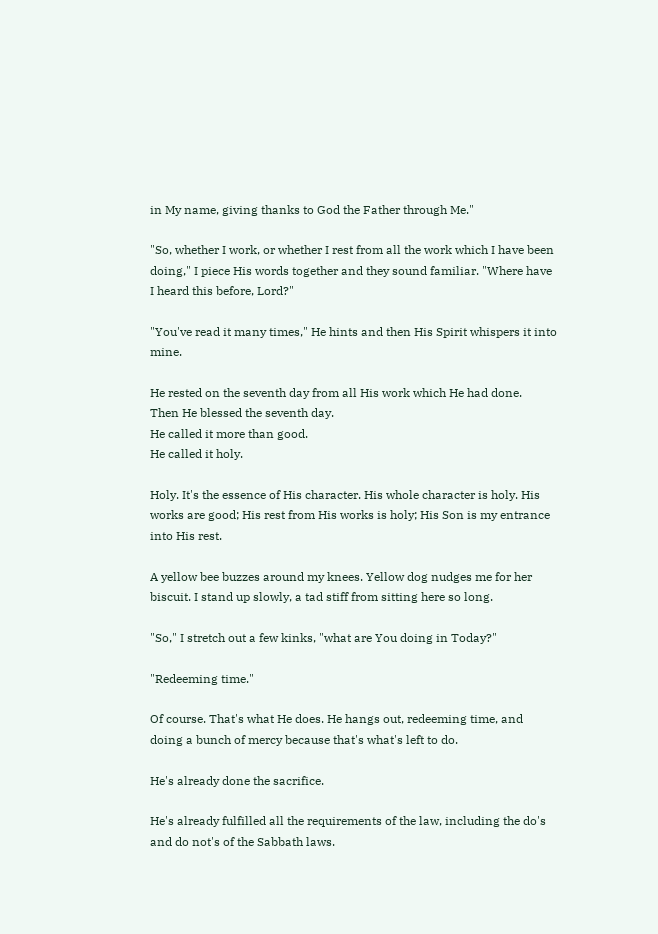in My name, giving thanks to God the Father through Me."

"So, whether I work, or whether I rest from all the work which I have been doing," I piece His words together and they sound familiar. "Where have I heard this before, Lord?"

"You've read it many times," He hints and then His Spirit whispers it into mine.

He rested on the seventh day from all His work which He had done.
Then He blessed the seventh day.
He called it more than good.
He called it holy.

Holy. It's the essence of His character. His whole character is holy. His works are good; His rest from His works is holy; His Son is my entrance into His rest.

A yellow bee buzzes around my knees. Yellow dog nudges me for her biscuit. I stand up slowly, a tad stiff from sitting here so long.

"So," I stretch out a few kinks, "what are You doing in Today?"

"Redeeming time."

Of course. That's what He does. He hangs out, redeeming time, and doing a bunch of mercy because that's what's left to do.

He's already done the sacrifice.

He's already fulfilled all the requirements of the law, including the do's and do not's of the Sabbath laws.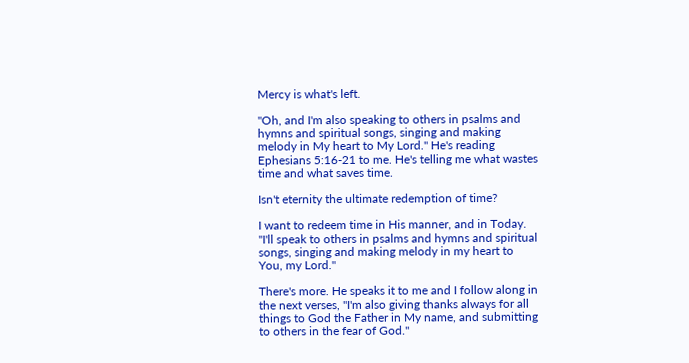Mercy is what's left.

"Oh, and I'm also speaking to others in psalms and hymns and spiritual songs, singing and making melody in My heart to My Lord." He's reading Ephesians 5:16-21 to me. He's telling me what wastes time and what saves time.

Isn't eternity the ultimate redemption of time?

I want to redeem time in His manner, and in Today. "I'll speak to others in psalms and hymns and spiritual songs, singing and making melody in my heart to You, my Lord."

There's more. He speaks it to me and I follow along in the next verses, "I'm also giving thanks always for all things to God the Father in My name, and submitting to others in the fear of God."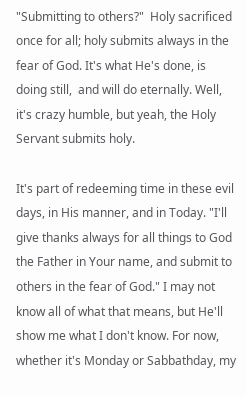"Submitting to others?"  Holy sacrificed once for all; holy submits always in the fear of God. It's what He's done, is doing still,  and will do eternally. Well, it's crazy humble, but yeah, the Holy Servant submits holy.

It's part of redeeming time in these evil days, in His manner, and in Today. "I'll give thanks always for all things to God the Father in Your name, and submit to others in the fear of God." I may not know all of what that means, but He'll show me what I don't know. For now, whether it's Monday or Sabbathday, my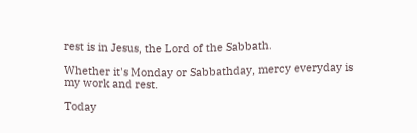rest is in Jesus, the Lord of the Sabbath.

Whether it's Monday or Sabbathday, mercy everyday is my work and rest.

Today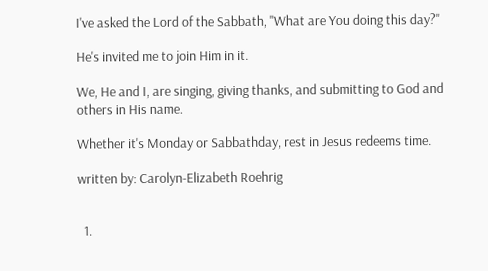I've asked the Lord of the Sabbath, "What are You doing this day?"

He's invited me to join Him in it.

We, He and I, are singing, giving thanks, and submitting to God and others in His name.

Whether it's Monday or Sabbathday, rest in Jesus redeems time.

written by: Carolyn-Elizabeth Roehrig


  1.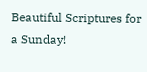Beautiful Scriptures for a Sunday!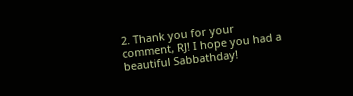2. Thank you for your comment, RJ! I hope you had a beautiful Sabbathday!